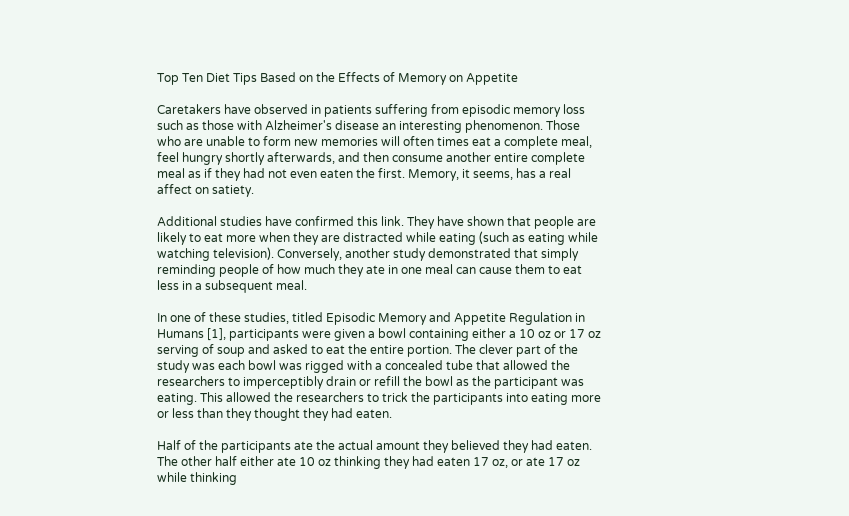Top Ten Diet Tips Based on the Effects of Memory on Appetite

Caretakers have observed in patients suffering from episodic memory loss such as those with Alzheimer's disease an interesting phenomenon. Those who are unable to form new memories will often times eat a complete meal, feel hungry shortly afterwards, and then consume another entire complete meal as if they had not even eaten the first. Memory, it seems, has a real affect on satiety.

Additional studies have confirmed this link. They have shown that people are likely to eat more when they are distracted while eating (such as eating while watching television). Conversely, another study demonstrated that simply reminding people of how much they ate in one meal can cause them to eat less in a subsequent meal.

In one of these studies, titled Episodic Memory and Appetite Regulation in Humans [1], participants were given a bowl containing either a 10 oz or 17 oz serving of soup and asked to eat the entire portion. The clever part of the study was each bowl was rigged with a concealed tube that allowed the researchers to imperceptibly drain or refill the bowl as the participant was eating. This allowed the researchers to trick the participants into eating more or less than they thought they had eaten.

Half of the participants ate the actual amount they believed they had eaten. The other half either ate 10 oz thinking they had eaten 17 oz, or ate 17 oz while thinking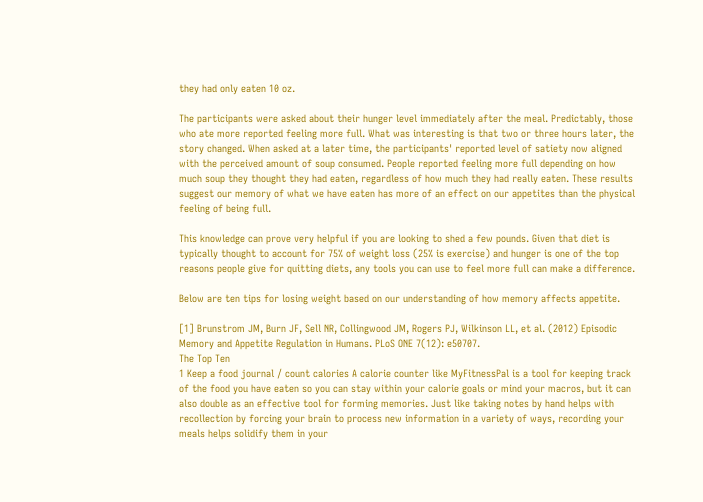they had only eaten 10 oz.

The participants were asked about their hunger level immediately after the meal. Predictably, those who ate more reported feeling more full. What was interesting is that two or three hours later, the story changed. When asked at a later time, the participants' reported level of satiety now aligned with the perceived amount of soup consumed. People reported feeling more full depending on how much soup they thought they had eaten, regardless of how much they had really eaten. These results suggest our memory of what we have eaten has more of an effect on our appetites than the physical feeling of being full.

This knowledge can prove very helpful if you are looking to shed a few pounds. Given that diet is typically thought to account for 75% of weight loss (25% is exercise) and hunger is one of the top reasons people give for quitting diets, any tools you can use to feel more full can make a difference.

Below are ten tips for losing weight based on our understanding of how memory affects appetite.

[1] Brunstrom JM, Burn JF, Sell NR, Collingwood JM, Rogers PJ, Wilkinson LL, et al. (2012) Episodic Memory and Appetite Regulation in Humans. PLoS ONE 7(12): e50707.
The Top Ten
1 Keep a food journal / count calories A calorie counter like MyFitnessPal is a tool for keeping track of the food you have eaten so you can stay within your calorie goals or mind your macros, but it can also double as an effective tool for forming memories. Just like taking notes by hand helps with recollection by forcing your brain to process new information in a variety of ways, recording your meals helps solidify them in your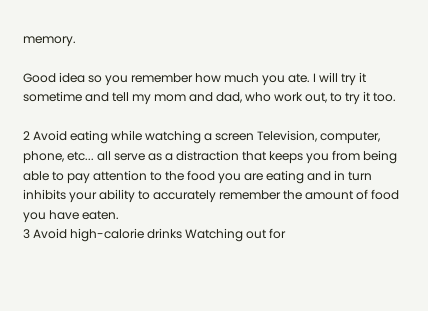memory.

Good idea so you remember how much you ate. I will try it sometime and tell my mom and dad, who work out, to try it too.

2 Avoid eating while watching a screen Television, computer, phone, etc... all serve as a distraction that keeps you from being able to pay attention to the food you are eating and in turn inhibits your ability to accurately remember the amount of food you have eaten.
3 Avoid high-calorie drinks Watching out for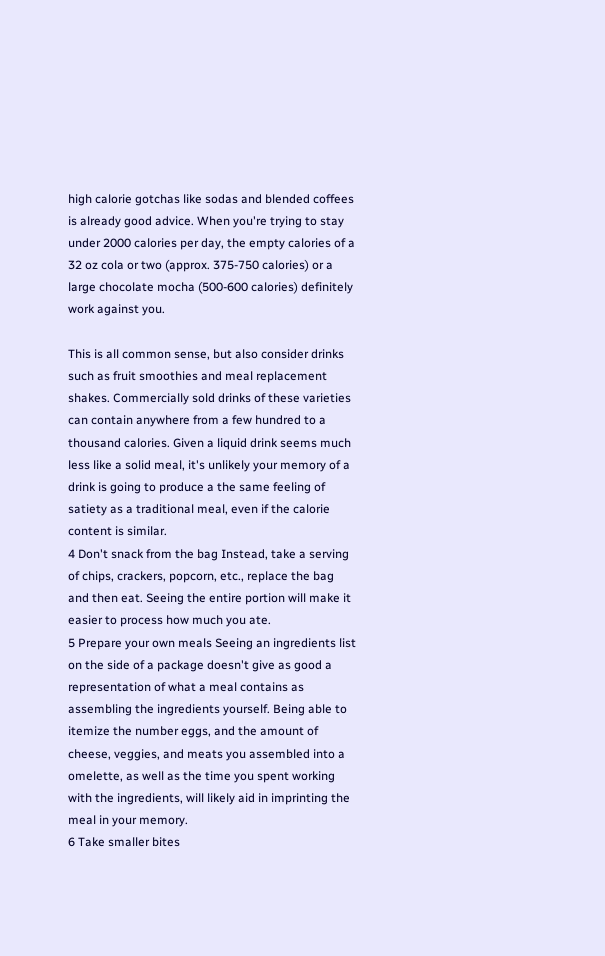high calorie gotchas like sodas and blended coffees is already good advice. When you're trying to stay under 2000 calories per day, the empty calories of a 32 oz cola or two (approx. 375-750 calories) or a large chocolate mocha (500-600 calories) definitely work against you.

This is all common sense, but also consider drinks such as fruit smoothies and meal replacement shakes. Commercially sold drinks of these varieties can contain anywhere from a few hundred to a thousand calories. Given a liquid drink seems much less like a solid meal, it's unlikely your memory of a drink is going to produce a the same feeling of satiety as a traditional meal, even if the calorie content is similar.
4 Don't snack from the bag Instead, take a serving of chips, crackers, popcorn, etc., replace the bag and then eat. Seeing the entire portion will make it easier to process how much you ate.
5 Prepare your own meals Seeing an ingredients list on the side of a package doesn't give as good a representation of what a meal contains as assembling the ingredients yourself. Being able to itemize the number eggs, and the amount of cheese, veggies, and meats you assembled into a omelette, as well as the time you spent working with the ingredients, will likely aid in imprinting the meal in your memory.
6 Take smaller bites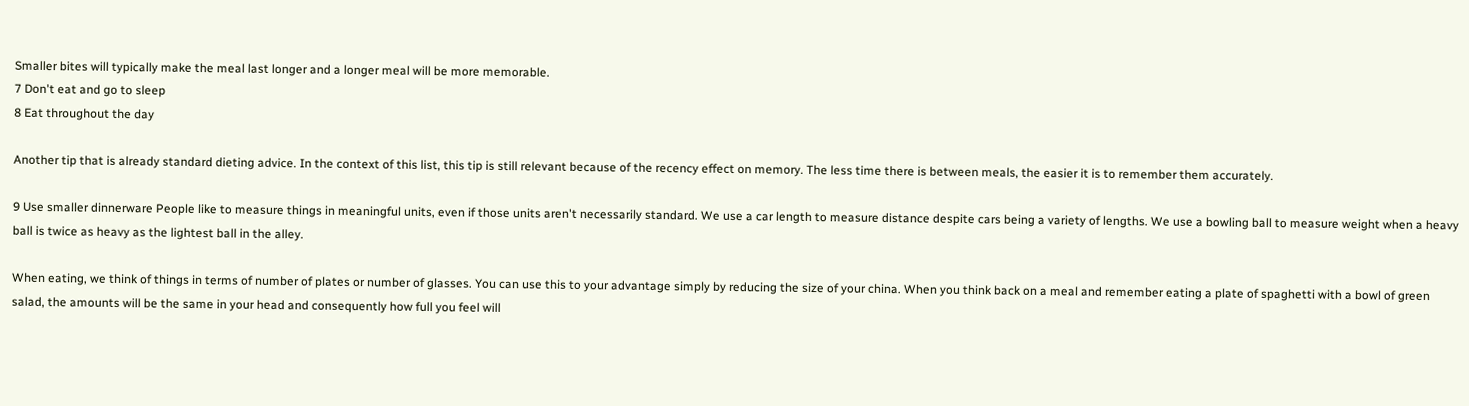Smaller bites will typically make the meal last longer and a longer meal will be more memorable.
7 Don't eat and go to sleep
8 Eat throughout the day

Another tip that is already standard dieting advice. In the context of this list, this tip is still relevant because of the recency effect on memory. The less time there is between meals, the easier it is to remember them accurately.

9 Use smaller dinnerware People like to measure things in meaningful units, even if those units aren't necessarily standard. We use a car length to measure distance despite cars being a variety of lengths. We use a bowling ball to measure weight when a heavy ball is twice as heavy as the lightest ball in the alley.

When eating, we think of things in terms of number of plates or number of glasses. You can use this to your advantage simply by reducing the size of your china. When you think back on a meal and remember eating a plate of spaghetti with a bowl of green salad, the amounts will be the same in your head and consequently how full you feel will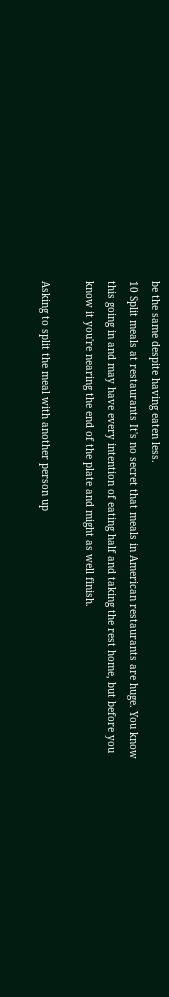be the same despite having eaten less.
10 Split meals at restaurants It's no secret that meals in American restaurants are huge. You know this going in and may have every intention of eating half and taking the rest home, but before you know it you're nearing the end of the plate and might as well finish.

Asking to split the meal with another person up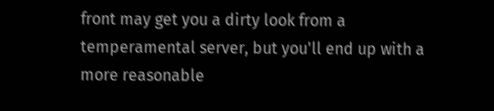front may get you a dirty look from a temperamental server, but you'll end up with a more reasonable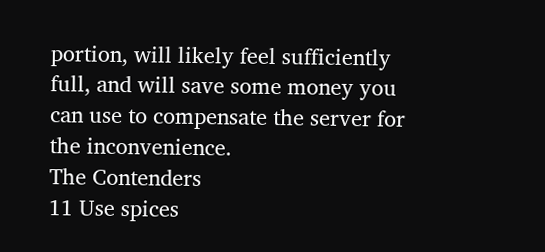portion, will likely feel sufficiently full, and will save some money you can use to compensate the server for the inconvenience.
The Contenders
11 Use spices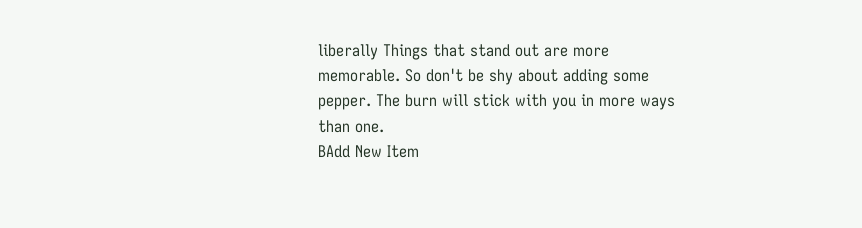liberally Things that stand out are more memorable. So don't be shy about adding some pepper. The burn will stick with you in more ways than one.
BAdd New Item